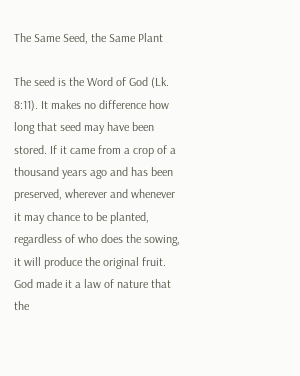The Same Seed, the Same Plant

The seed is the Word of God (Lk. 8:11). It makes no difference how long that seed may have been stored. If it came from a crop of a thousand years ago and has been preserved, wherever and whenever it may chance to be planted, regardless of who does the sowing, it will produce the original fruit. God made it a law of nature that the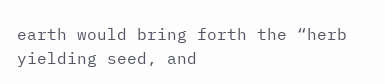earth would bring forth the “herb yielding seed, and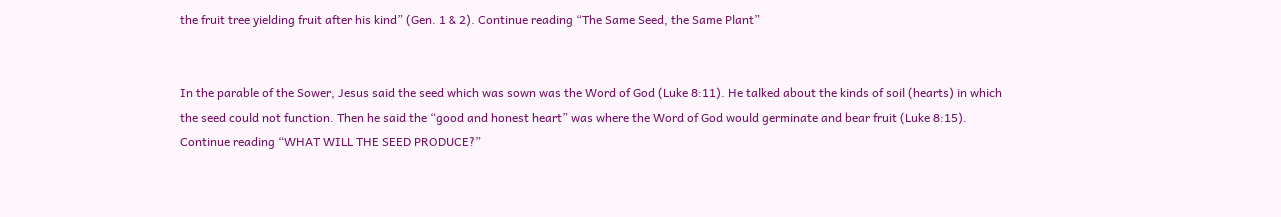the fruit tree yielding fruit after his kind” (Gen. 1 & 2). Continue reading “The Same Seed, the Same Plant”


In the parable of the Sower, Jesus said the seed which was sown was the Word of God (Luke 8:11). He talked about the kinds of soil (hearts) in which the seed could not function. Then he said the “good and honest heart” was where the Word of God would germinate and bear fruit (Luke 8:15). Continue reading “WHAT WILL THE SEED PRODUCE?”